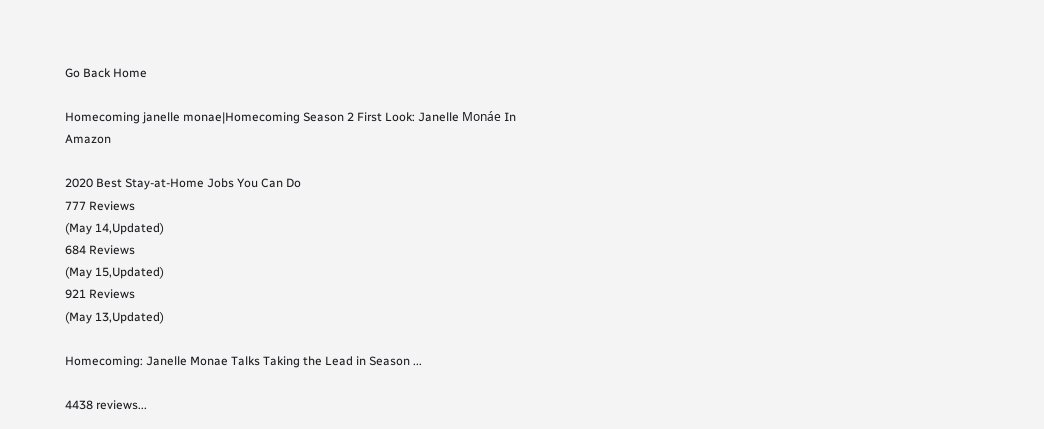Go Back Home

Homecoming janelle monae|Homecoming Season 2 First Look: Janelle Monáe In Amazon

2020 Best Stay-at-Home Jobs You Can Do
777 Reviews
(May 14,Updated)
684 Reviews
(May 15,Updated)
921 Reviews
(May 13,Updated)

Homecoming: Janelle Monae Talks Taking the Lead in Season ...

4438 reviews...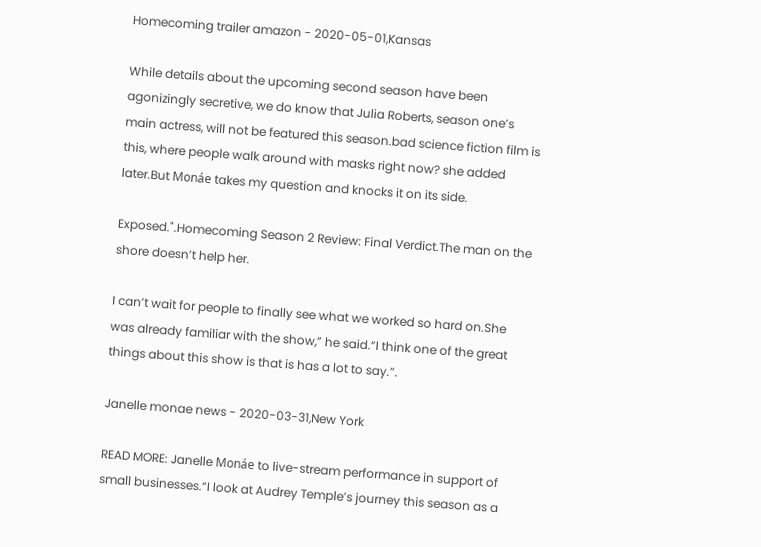Homecoming trailer amazon - 2020-05-01,Kansas

While details about the upcoming second season have been agonizingly secretive, we do know that Julia Roberts, season one’s main actress, will not be featured this season.bad science fiction film is this, where people walk around with masks right now? she added later.But Monáe takes my question and knocks it on its side.

Exposed.".Homecoming Season 2 Review: Final Verdict.The man on the shore doesn’t help her.

I can’t wait for people to finally see what we worked so hard on.She was already familiar with the show,” he said.“I think one of the great things about this show is that is has a lot to say.”.

Janelle monae news - 2020-03-31,New York

READ MORE: Janelle Monáe to live-stream performance in support of small businesses.“I look at Audrey Temple’s journey this season as a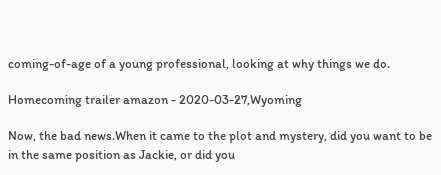coming-of-age of a young professional, looking at why things we do.

Homecoming trailer amazon - 2020-03-27,Wyoming

Now, the bad news.When it came to the plot and mystery, did you want to be in the same position as Jackie, or did you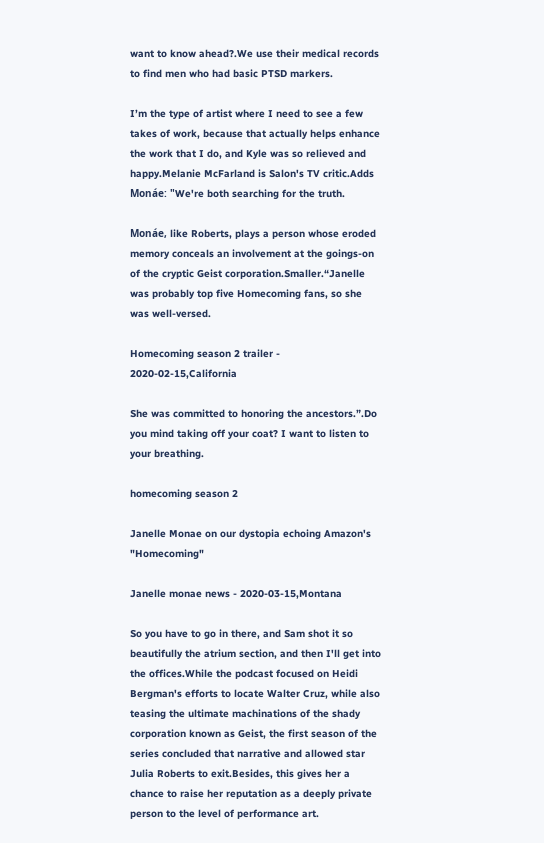want to know ahead?.We use their medical records to find men who had basic PTSD markers.

I’m the type of artist where I need to see a few takes of work, because that actually helps enhance the work that I do, and Kyle was so relieved and happy.Melanie McFarland is Salon's TV critic.Adds Monáe: "We're both searching for the truth.

Monáe, like Roberts, plays a person whose eroded memory conceals an involvement at the goings-on of the cryptic Geist corporation.Smaller.“Janelle was probably top five Homecoming fans, so she was well-versed.

Homecoming season 2 trailer - 2020-02-15,California

She was committed to honoring the ancestors.”.Do you mind taking off your coat? I want to listen to your breathing.

homecoming season 2

Janelle Monae on our dystopia echoing Amazon's "Homecoming"

Janelle monae news - 2020-03-15,Montana

So you have to go in there, and Sam shot it so beautifully the atrium section, and then I'll get into the offices.While the podcast focused on Heidi Bergman's efforts to locate Walter Cruz, while also teasing the ultimate machinations of the shady corporation known as Geist, the first season of the series concluded that narrative and allowed star Julia Roberts to exit.Besides, this gives her a chance to raise her reputation as a deeply private person to the level of performance art.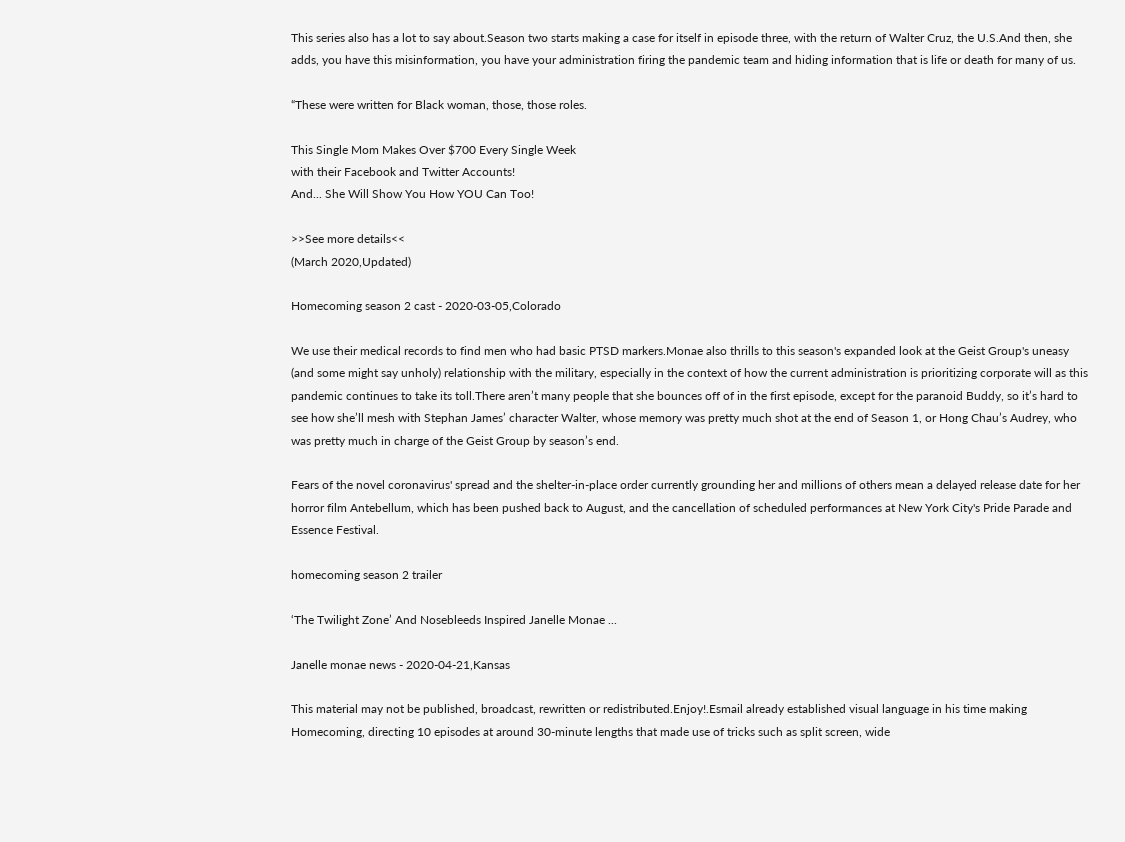This series also has a lot to say about.Season two starts making a case for itself in episode three, with the return of Walter Cruz, the U.S.And then, she adds, you have this misinformation, you have your administration firing the pandemic team and hiding information that is life or death for many of us.

“These were written for Black woman, those, those roles.

This Single Mom Makes Over $700 Every Single Week
with their Facebook and Twitter Accounts!
And... She Will Show You How YOU Can Too!

>>See more details<<
(March 2020,Updated)

Homecoming season 2 cast - 2020-03-05,Colorado

We use their medical records to find men who had basic PTSD markers.Monae also thrills to this season's expanded look at the Geist Group's uneasy (and some might say unholy) relationship with the military, especially in the context of how the current administration is prioritizing corporate will as this pandemic continues to take its toll.There aren’t many people that she bounces off of in the first episode, except for the paranoid Buddy, so it’s hard to see how she’ll mesh with Stephan James’ character Walter, whose memory was pretty much shot at the end of Season 1, or Hong Chau’s Audrey, who was pretty much in charge of the Geist Group by season’s end.

Fears of the novel coronavirus' spread and the shelter-in-place order currently grounding her and millions of others mean a delayed release date for her horror film Antebellum, which has been pushed back to August, and the cancellation of scheduled performances at New York City's Pride Parade and Essence Festival.

homecoming season 2 trailer

‘The Twilight Zone’ And Nosebleeds Inspired Janelle Monae ...

Janelle monae news - 2020-04-21,Kansas

This material may not be published, broadcast, rewritten or redistributed.Enjoy!.Esmail already established visual language in his time making Homecoming, directing 10 episodes at around 30-minute lengths that made use of tricks such as split screen, wide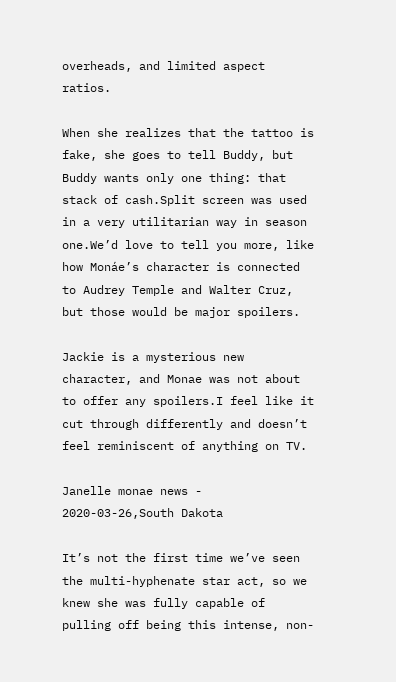overheads, and limited aspect ratios.

When she realizes that the tattoo is fake, she goes to tell Buddy, but Buddy wants only one thing: that stack of cash.Split screen was used in a very utilitarian way in season one.We’d love to tell you more, like how Monáe’s character is connected to Audrey Temple and Walter Cruz, but those would be major spoilers.

Jackie is a mysterious new character, and Monae was not about to offer any spoilers.I feel like it cut through differently and doesn’t feel reminiscent of anything on TV.

Janelle monae news - 2020-03-26,South Dakota

It’s not the first time we’ve seen the multi-hyphenate star act, so we knew she was fully capable of pulling off being this intense, non-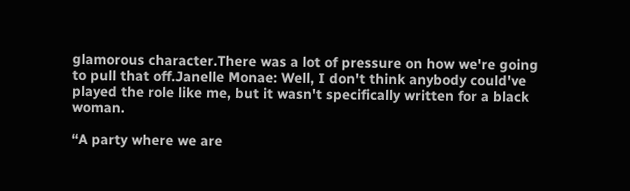glamorous character.There was a lot of pressure on how we're going to pull that off.Janelle Monae: Well, I don't think anybody could've played the role like me, but it wasn't specifically written for a black woman.

“A party where we are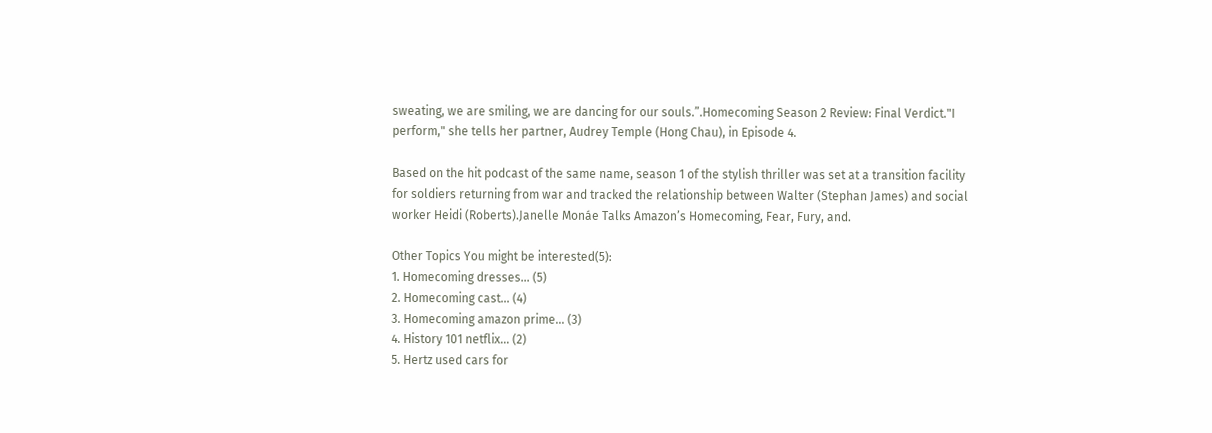sweating, we are smiling, we are dancing for our souls.”.Homecoming Season 2 Review: Final Verdict."I perform," she tells her partner, Audrey Temple (Hong Chau), in Episode 4.

Based on the hit podcast of the same name, season 1 of the stylish thriller was set at a transition facility for soldiers returning from war and tracked the relationship between Walter (Stephan James) and social worker Heidi (Roberts).Janelle Monáe Talks Amazon’s Homecoming, Fear, Fury, and.

Other Topics You might be interested(5):
1. Homecoming dresses... (5)
2. Homecoming cast... (4)
3. Homecoming amazon prime... (3)
4. History 101 netflix... (2)
5. Hertz used cars for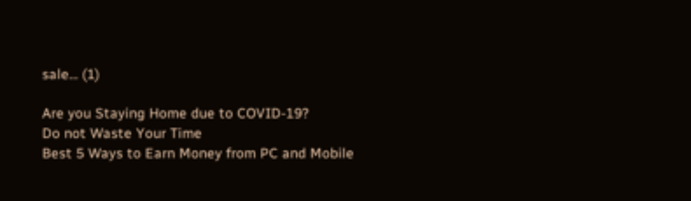sale... (1)

Are you Staying Home due to COVID-19?
Do not Waste Your Time
Best 5 Ways to Earn Money from PC and Mobile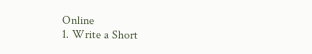Online
1. Write a Short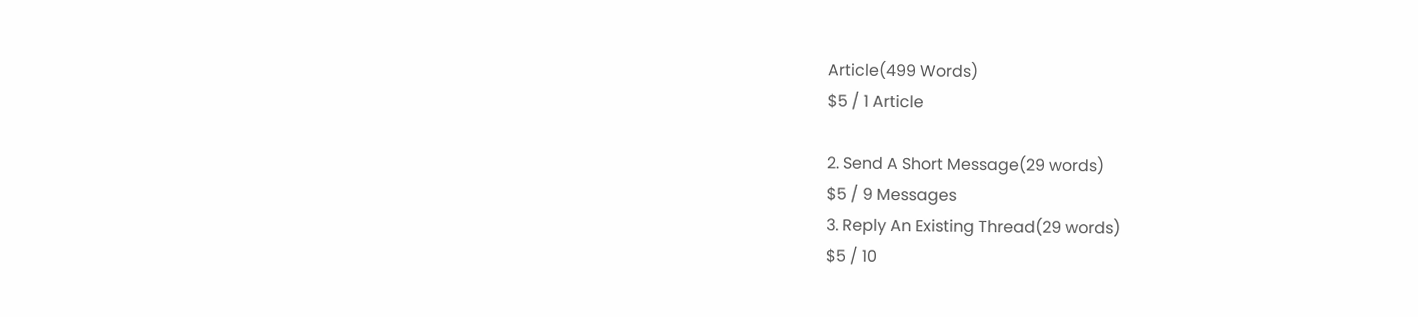Article(499 Words)
$5 / 1 Article

2. Send A Short Message(29 words)
$5 / 9 Messages
3. Reply An Existing Thread(29 words)
$5 / 10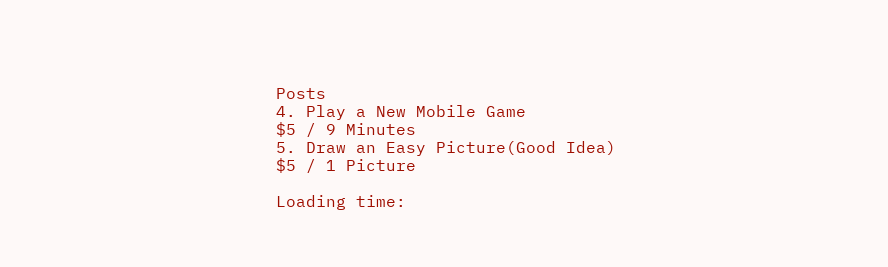Posts
4. Play a New Mobile Game
$5 / 9 Minutes
5. Draw an Easy Picture(Good Idea)
$5 / 1 Picture

Loading time: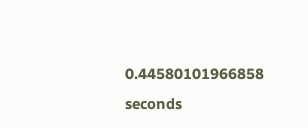0.44580101966858 seconds